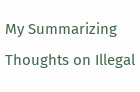My Summarizing Thoughts on Illegal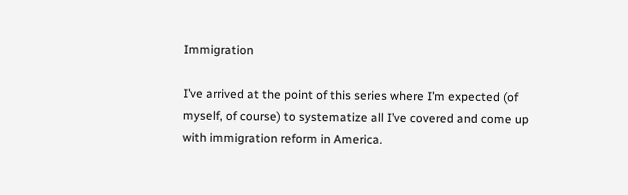Immigration

I’ve arrived at the point of this series where I’m expected (of myself, of course) to systematize all I’ve covered and come up with immigration reform in America.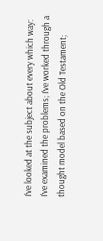I’ve looked at the subject about every which way: I’ve examined the problems; I’ve worked through a thought model based on the Old Testament;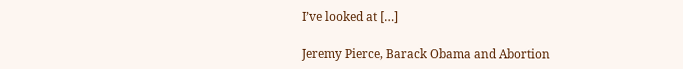I’ve looked at […]

Jeremy Pierce, Barack Obama and Abortion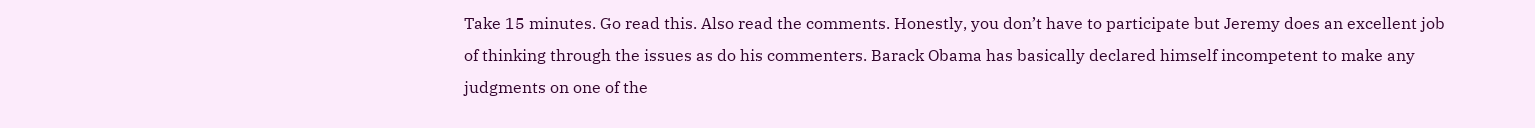Take 15 minutes. Go read this. Also read the comments. Honestly, you don’t have to participate but Jeremy does an excellent job of thinking through the issues as do his commenters. Barack Obama has basically declared himself incompetent to make any judgments on one of the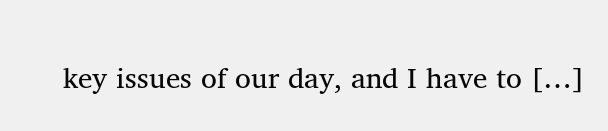key issues of our day, and I have to […]